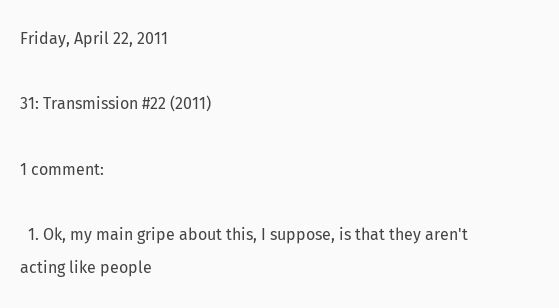Friday, April 22, 2011

31: Transmission #22 (2011)

1 comment:

  1. Ok, my main gripe about this, I suppose, is that they aren't acting like people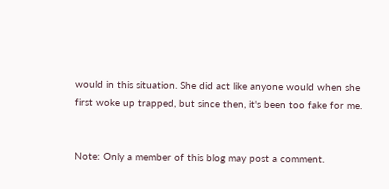would in this situation. She did act like anyone would when she first woke up trapped, but since then, it's been too fake for me.


Note: Only a member of this blog may post a comment.